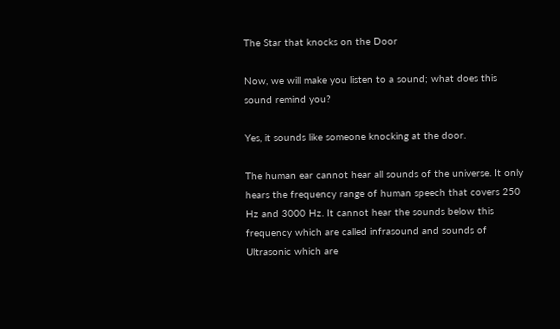The Star that knocks on the Door

Now, we will make you listen to a sound; what does this sound remind you?

Yes, it sounds like someone knocking at the door.

The human ear cannot hear all sounds of the universe. It only hears the frequency range of human speech that covers 250 Hz and 3000 Hz. It cannot hear the sounds below this frequency which are called infrasound and sounds of Ultrasonic which are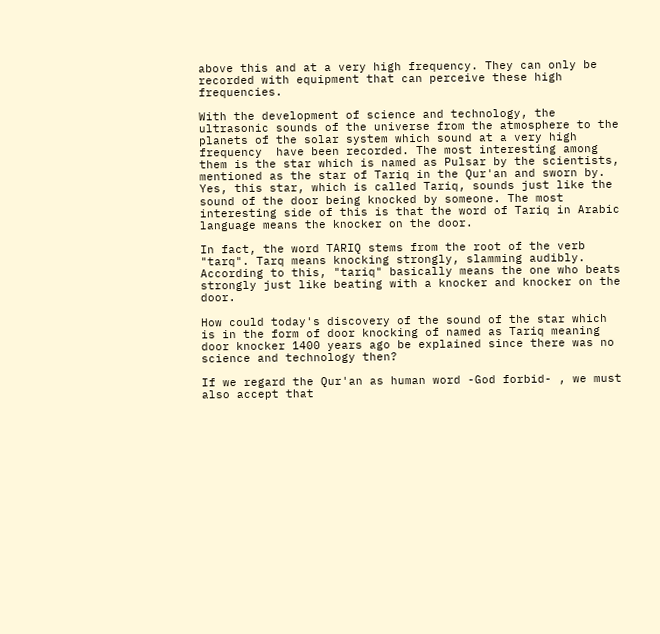above this and at a very high frequency. They can only be recorded with equipment that can perceive these high frequencies.

With the development of science and technology, the ultrasonic sounds of the universe from the atmosphere to the planets of the solar system which sound at a very high frequency  have been recorded. The most interesting among them is the star which is named as Pulsar by the scientists, mentioned as the star of Tariq in the Qur'an and sworn by. Yes, this star, which is called Tariq, sounds just like the sound of the door being knocked by someone. The most interesting side of this is that the word of Tariq in Arabic language means the knocker on the door.

In fact, the word TARIQ stems from the root of the verb "tarq". Tarq means knocking strongly, slamming audibly. According to this, "tariq" basically means the one who beats strongly just like beating with a knocker and knocker on the door.

How could today's discovery of the sound of the star which is in the form of door knocking of named as Tariq meaning door knocker 1400 years ago be explained since there was no science and technology then?

If we regard the Qur'an as human word -God forbid- , we must also accept that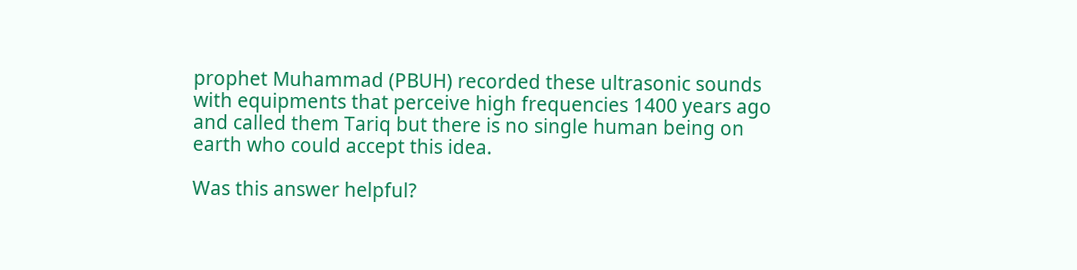prophet Muhammad (PBUH) recorded these ultrasonic sounds with equipments that perceive high frequencies 1400 years ago and called them Tariq but there is no single human being on earth who could accept this idea.

Was this answer helpful?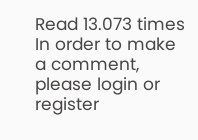Read 13.073 times
In order to make a comment, please login or register